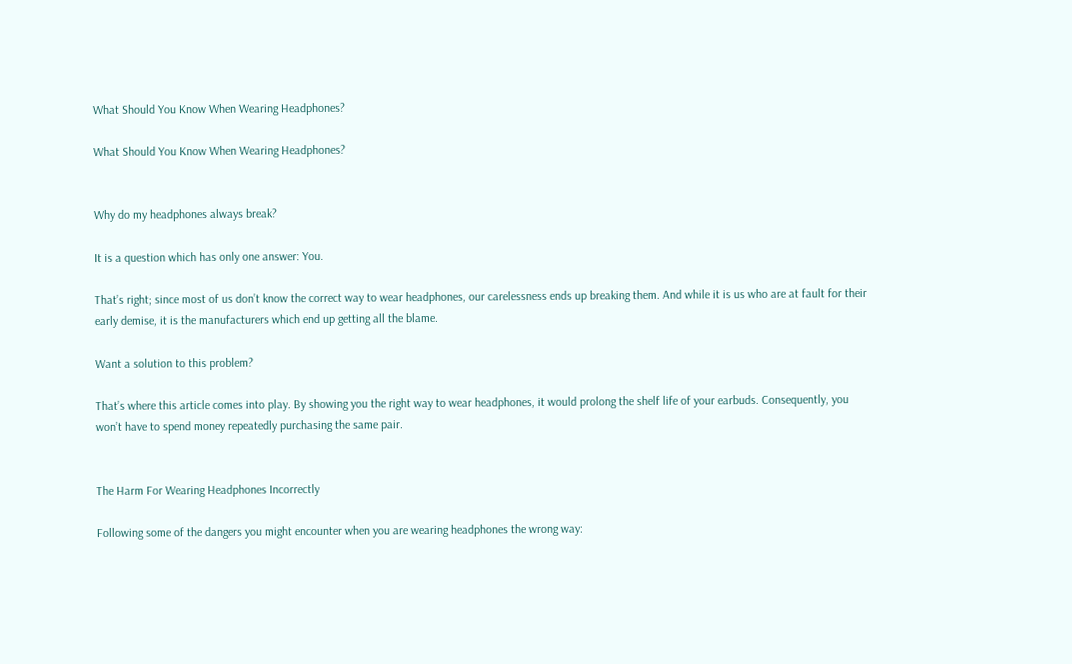What Should You Know When Wearing Headphones?

What Should You Know When Wearing Headphones?


Why do my headphones always break?

It is a question which has only one answer: You.

That’s right; since most of us don’t know the correct way to wear headphones, our carelessness ends up breaking them. And while it is us who are at fault for their early demise, it is the manufacturers which end up getting all the blame.

Want a solution to this problem?

That’s where this article comes into play. By showing you the right way to wear headphones, it would prolong the shelf life of your earbuds. Consequently, you won’t have to spend money repeatedly purchasing the same pair.


The Harm For Wearing Headphones Incorrectly

Following some of the dangers you might encounter when you are wearing headphones the wrong way: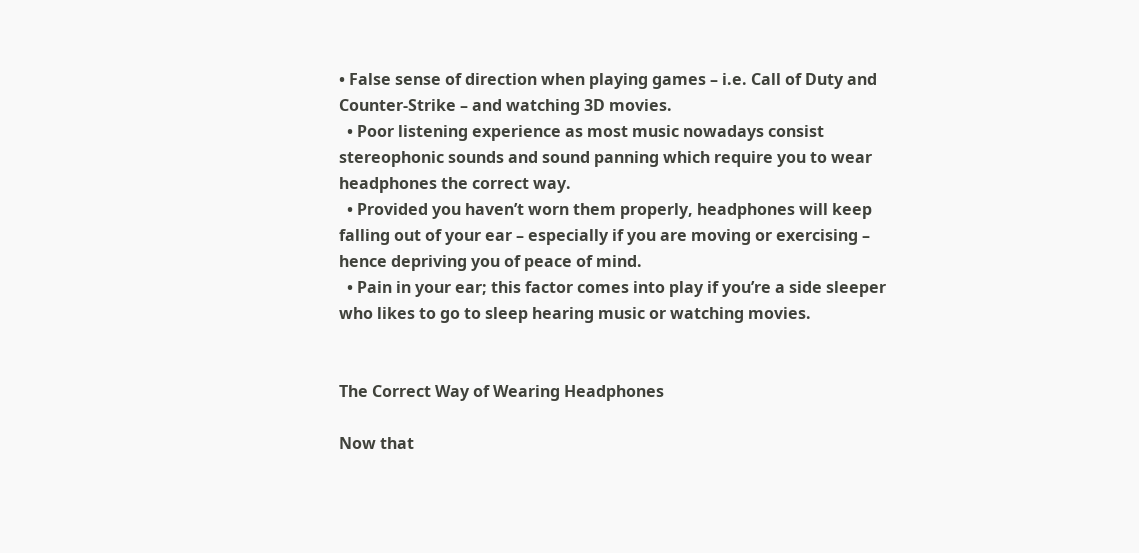• False sense of direction when playing games – i.e. Call of Duty and Counter-Strike – and watching 3D movies.
  • Poor listening experience as most music nowadays consist stereophonic sounds and sound panning which require you to wear headphones the correct way.
  • Provided you haven’t worn them properly, headphones will keep falling out of your ear – especially if you are moving or exercising – hence depriving you of peace of mind.
  • Pain in your ear; this factor comes into play if you’re a side sleeper who likes to go to sleep hearing music or watching movies.


The Correct Way of Wearing Headphones

Now that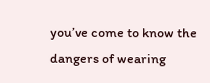you’ve come to know the dangers of wearing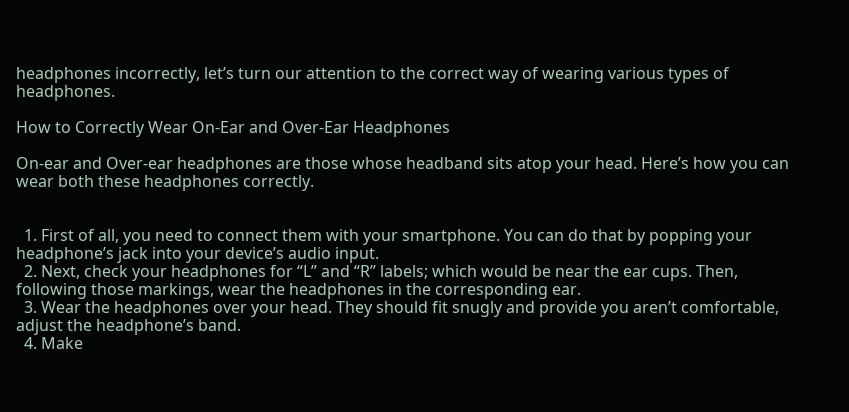headphones incorrectly, let’s turn our attention to the correct way of wearing various types of headphones.

How to Correctly Wear On-Ear and Over-Ear Headphones

On-ear and Over-ear headphones are those whose headband sits atop your head. Here’s how you can wear both these headphones correctly.


  1. First of all, you need to connect them with your smartphone. You can do that by popping your headphone’s jack into your device’s audio input.
  2. Next, check your headphones for “L” and “R” labels; which would be near the ear cups. Then, following those markings, wear the headphones in the corresponding ear.
  3. Wear the headphones over your head. They should fit snugly and provide you aren’t comfortable, adjust the headphone’s band.
  4. Make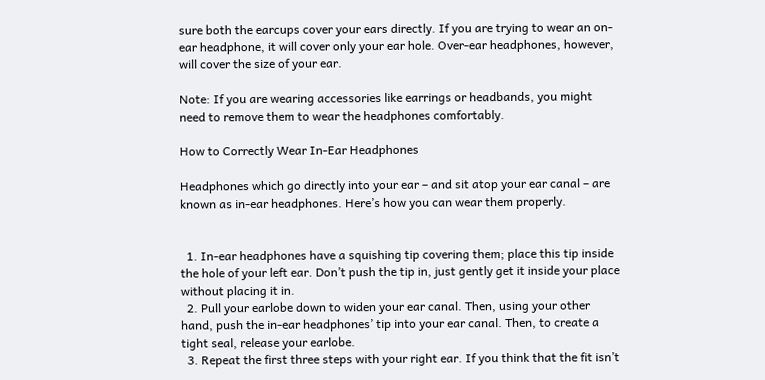sure both the earcups cover your ears directly. If you are trying to wear an on-ear headphone, it will cover only your ear hole. Over-ear headphones, however, will cover the size of your ear.

Note: If you are wearing accessories like earrings or headbands, you might need to remove them to wear the headphones comfortably.

How to Correctly Wear In-Ear Headphones

Headphones which go directly into your ear – and sit atop your ear canal – are known as in-ear headphones. Here’s how you can wear them properly.


  1. In-ear headphones have a squishing tip covering them; place this tip inside the hole of your left ear. Don’t push the tip in, just gently get it inside your place without placing it in.
  2. Pull your earlobe down to widen your ear canal. Then, using your other hand, push the in-ear headphones’ tip into your ear canal. Then, to create a tight seal, release your earlobe.
  3. Repeat the first three steps with your right ear. If you think that the fit isn’t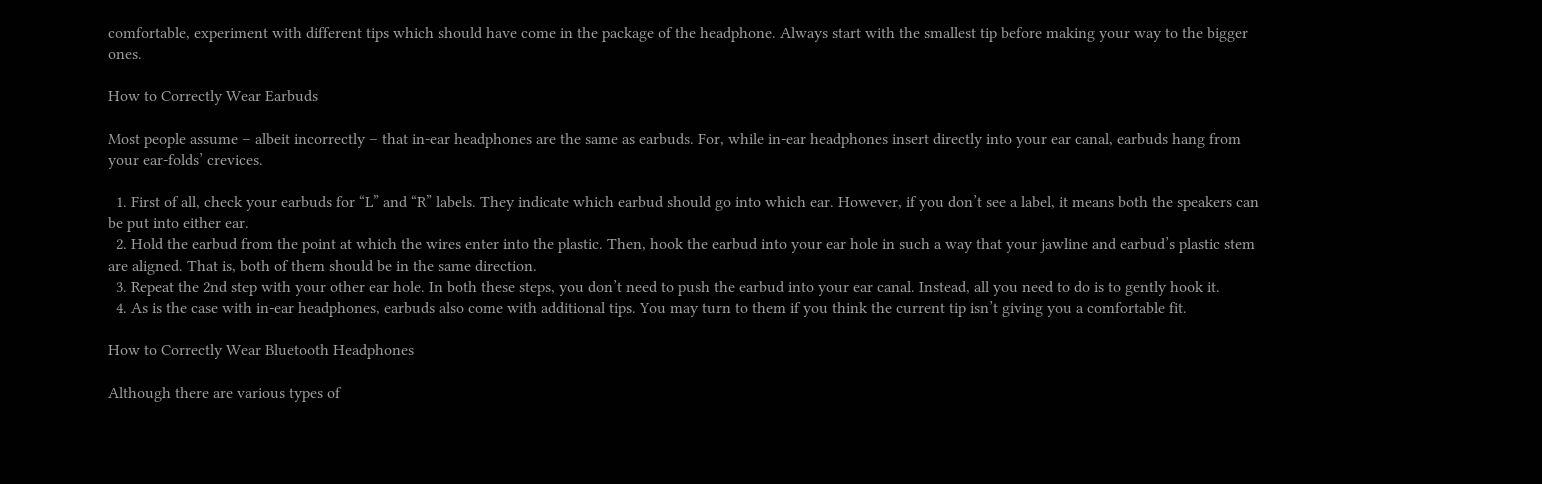comfortable, experiment with different tips which should have come in the package of the headphone. Always start with the smallest tip before making your way to the bigger ones.

How to Correctly Wear Earbuds

Most people assume – albeit incorrectly – that in-ear headphones are the same as earbuds. For, while in-ear headphones insert directly into your ear canal, earbuds hang from your ear-folds’ crevices.

  1. First of all, check your earbuds for “L” and “R” labels. They indicate which earbud should go into which ear. However, if you don’t see a label, it means both the speakers can be put into either ear.
  2. Hold the earbud from the point at which the wires enter into the plastic. Then, hook the earbud into your ear hole in such a way that your jawline and earbud’s plastic stem are aligned. That is, both of them should be in the same direction.
  3. Repeat the 2nd step with your other ear hole. In both these steps, you don’t need to push the earbud into your ear canal. Instead, all you need to do is to gently hook it.
  4. As is the case with in-ear headphones, earbuds also come with additional tips. You may turn to them if you think the current tip isn’t giving you a comfortable fit.

How to Correctly Wear Bluetooth Headphones

Although there are various types of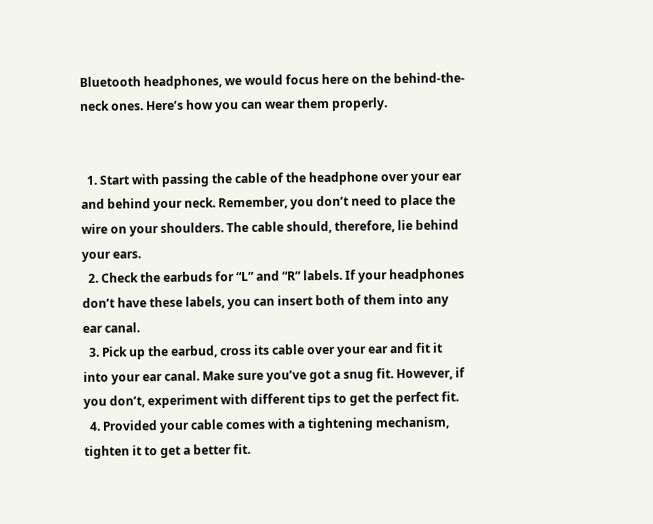Bluetooth headphones, we would focus here on the behind-the-neck ones. Here’s how you can wear them properly.


  1. Start with passing the cable of the headphone over your ear and behind your neck. Remember, you don’t need to place the wire on your shoulders. The cable should, therefore, lie behind your ears.
  2. Check the earbuds for “L” and “R” labels. If your headphones don’t have these labels, you can insert both of them into any ear canal.
  3. Pick up the earbud, cross its cable over your ear and fit it into your ear canal. Make sure you’ve got a snug fit. However, if you don’t, experiment with different tips to get the perfect fit.
  4. Provided your cable comes with a tightening mechanism, tighten it to get a better fit.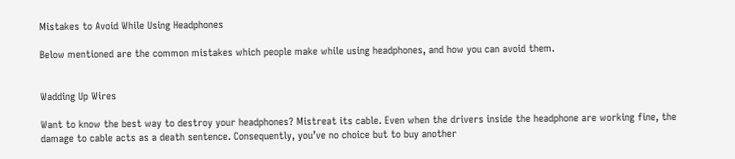Mistakes to Avoid While Using Headphones

Below mentioned are the common mistakes which people make while using headphones, and how you can avoid them.


Wadding Up Wires

Want to know the best way to destroy your headphones? Mistreat its cable. Even when the drivers inside the headphone are working fine, the damage to cable acts as a death sentence. Consequently, you’ve no choice but to buy another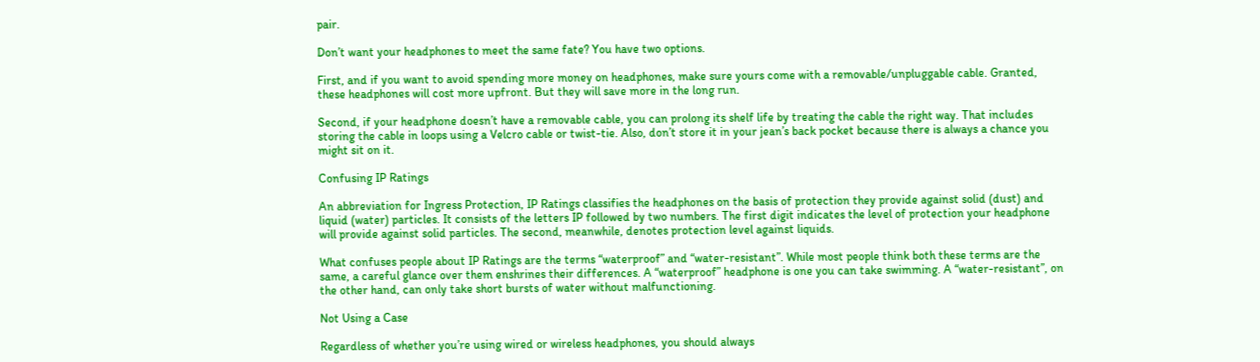pair.

Don’t want your headphones to meet the same fate? You have two options.

First, and if you want to avoid spending more money on headphones, make sure yours come with a removable/unpluggable cable. Granted, these headphones will cost more upfront. But they will save more in the long run.

Second, if your headphone doesn’t have a removable cable, you can prolong its shelf life by treating the cable the right way. That includes storing the cable in loops using a Velcro cable or twist-tie. Also, don’t store it in your jean’s back pocket because there is always a chance you might sit on it.

Confusing IP Ratings

An abbreviation for Ingress Protection, IP Ratings classifies the headphones on the basis of protection they provide against solid (dust) and liquid (water) particles. It consists of the letters IP followed by two numbers. The first digit indicates the level of protection your headphone will provide against solid particles. The second, meanwhile, denotes protection level against liquids.

What confuses people about IP Ratings are the terms “waterproof” and “water-resistant”. While most people think both these terms are the same, a careful glance over them enshrines their differences. A “waterproof” headphone is one you can take swimming. A “water-resistant’’, on the other hand, can only take short bursts of water without malfunctioning.

Not Using a Case

Regardless of whether you’re using wired or wireless headphones, you should always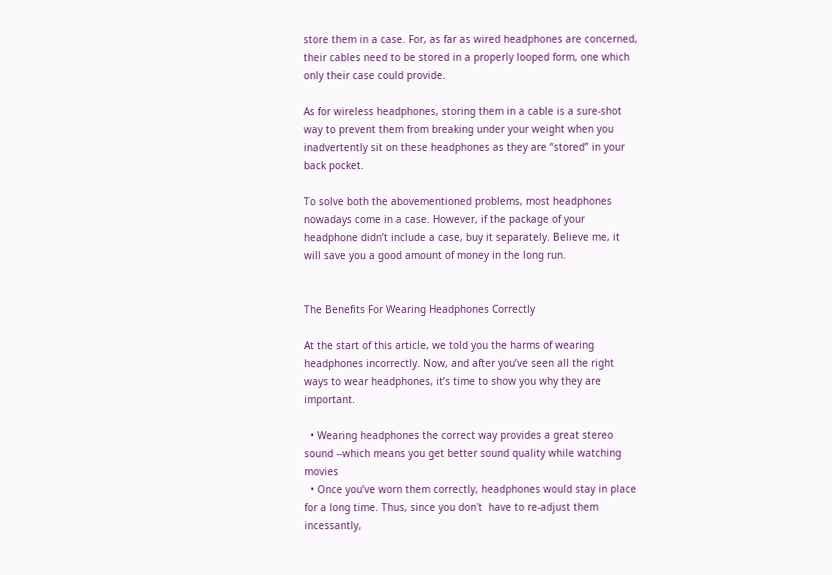store them in a case. For, as far as wired headphones are concerned, their cables need to be stored in a properly looped form, one which only their case could provide.

As for wireless headphones, storing them in a cable is a sure-shot way to prevent them from breaking under your weight when you inadvertently sit on these headphones as they are “stored” in your back pocket.

To solve both the abovementioned problems, most headphones nowadays come in a case. However, if the package of your headphone didn’t include a case, buy it separately. Believe me, it will save you a good amount of money in the long run.


The Benefits For Wearing Headphones Correctly

At the start of this article, we told you the harms of wearing headphones incorrectly. Now, and after you’ve seen all the right ways to wear headphones, it’s time to show you why they are important.

  • Wearing headphones the correct way provides a great stereo sound --which means you get better sound quality while watching movies
  • Once you’ve worn them correctly, headphones would stay in place for a long time. Thus, since you don't  have to re-adjust them incessantly,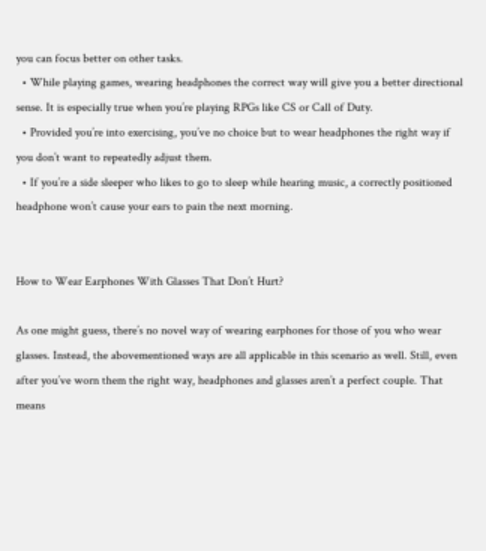you can focus better on other tasks.
  • While playing games, wearing headphones the correct way will give you a better directional sense. It is especially true when you’re playing RPGs like CS or Call of Duty.
  • Provided you’re into exercising, you’ve no choice but to wear headphones the right way if you don’t want to repeatedly adjust them.
  • If you’re a side sleeper who likes to go to sleep while hearing music, a correctly positioned headphone won’t cause your ears to pain the next morning.


How to Wear Earphones With Glasses That Don’t Hurt?

As one might guess, there’s no novel way of wearing earphones for those of you who wear glasses. Instead, the abovementioned ways are all applicable in this scenario as well. Still, even after you’ve worn them the right way, headphones and glasses aren’t a perfect couple. That means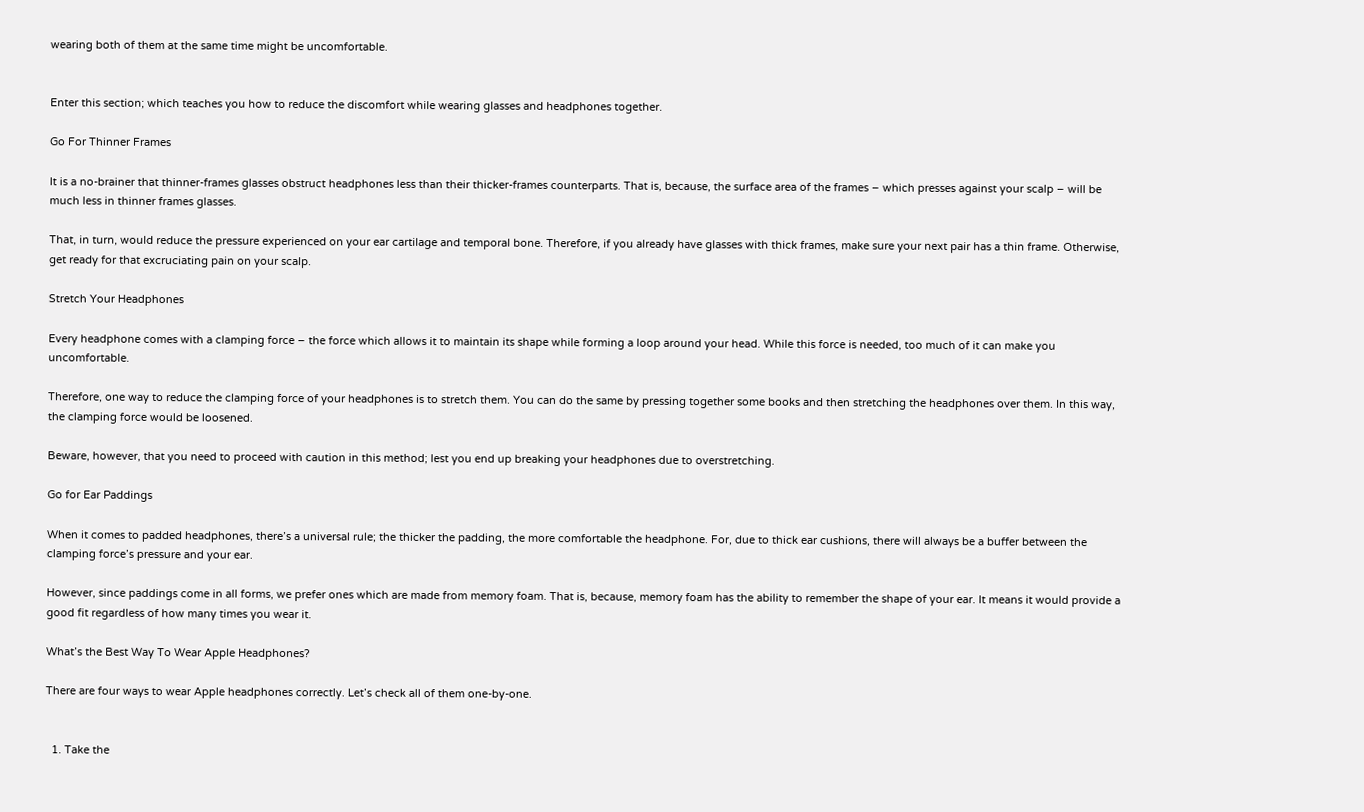wearing both of them at the same time might be uncomfortable.


Enter this section; which teaches you how to reduce the discomfort while wearing glasses and headphones together.

Go For Thinner Frames

It is a no-brainer that thinner-frames glasses obstruct headphones less than their thicker-frames counterparts. That is, because, the surface area of the frames – which presses against your scalp – will be much less in thinner frames glasses.

That, in turn, would reduce the pressure experienced on your ear cartilage and temporal bone. Therefore, if you already have glasses with thick frames, make sure your next pair has a thin frame. Otherwise, get ready for that excruciating pain on your scalp.

Stretch Your Headphones

Every headphone comes with a clamping force – the force which allows it to maintain its shape while forming a loop around your head. While this force is needed, too much of it can make you uncomfortable.

Therefore, one way to reduce the clamping force of your headphones is to stretch them. You can do the same by pressing together some books and then stretching the headphones over them. In this way, the clamping force would be loosened.

Beware, however, that you need to proceed with caution in this method; lest you end up breaking your headphones due to overstretching.

Go for Ear Paddings

When it comes to padded headphones, there’s a universal rule; the thicker the padding, the more comfortable the headphone. For, due to thick ear cushions, there will always be a buffer between the clamping force’s pressure and your ear.

However, since paddings come in all forms, we prefer ones which are made from memory foam. That is, because, memory foam has the ability to remember the shape of your ear. It means it would provide a good fit regardless of how many times you wear it.

What’s the Best Way To Wear Apple Headphones?

There are four ways to wear Apple headphones correctly. Let’s check all of them one-by-one.


  1. Take the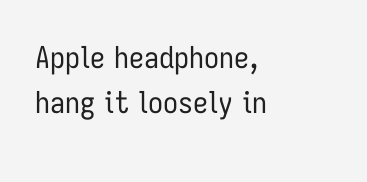Apple headphone, hang it loosely in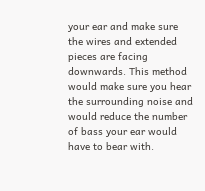your ear and make sure the wires and extended pieces are facing downwards. This method would make sure you hear the surrounding noise and would reduce the number of bass your ear would have to bear with.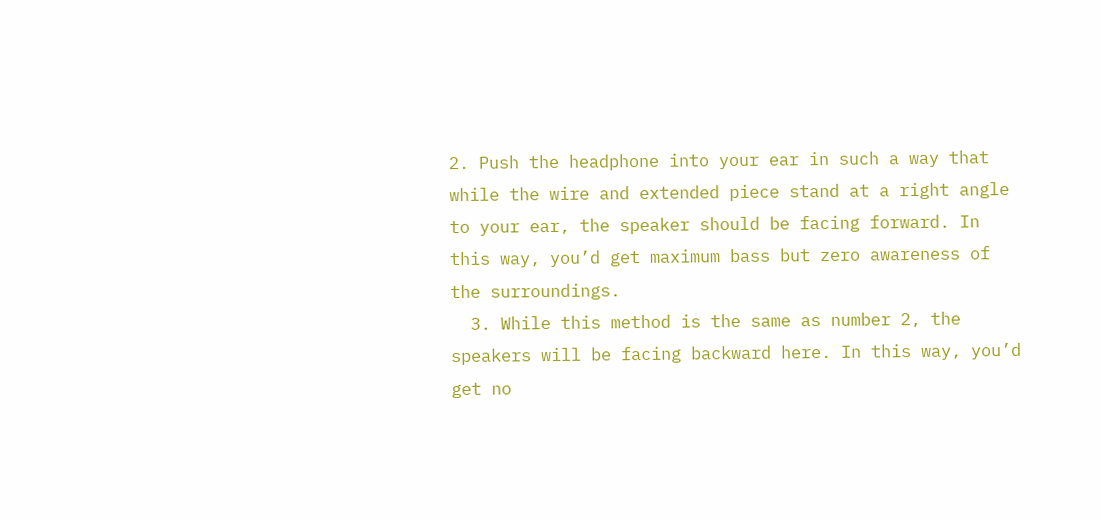2. Push the headphone into your ear in such a way that while the wire and extended piece stand at a right angle to your ear, the speaker should be facing forward. In this way, you’d get maximum bass but zero awareness of the surroundings.
  3. While this method is the same as number 2, the speakers will be facing backward here. In this way, you’d get no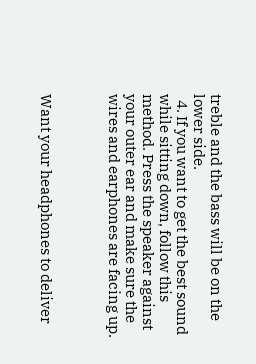treble and the bass will be on the lower side.
  4. If you want to get the best sound while sitting down, follow this method. Press the speaker against your outer ear and make sure the wires and earphones are facing up.



Want your headphones to deliver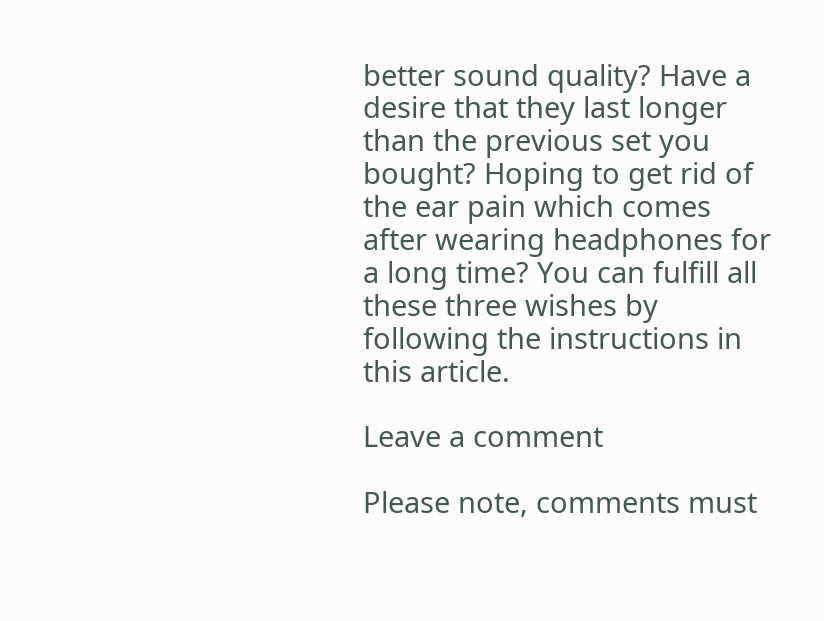better sound quality? Have a desire that they last longer than the previous set you bought? Hoping to get rid of the ear pain which comes after wearing headphones for a long time? You can fulfill all these three wishes by following the instructions in this article.

Leave a comment

Please note, comments must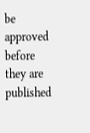be approved before they are published